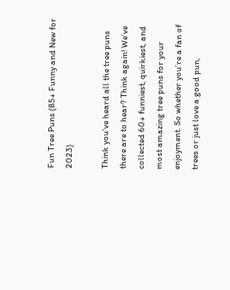Fun Tree Puns (85+ Funny and New for 2023)

Think you’ve heard all the tree puns there are to hear? Think again! We’ve collected 60+ funniest, quirkiest, and most amazing tree puns for your enjoyment. So whether you’re a fan of trees or just love a good pun,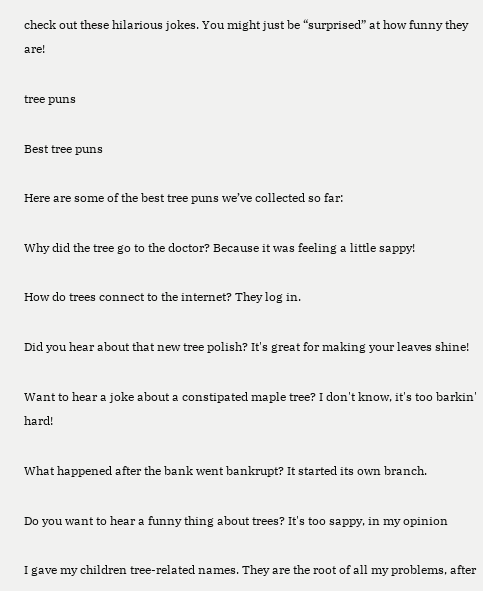check out these hilarious jokes. You might just be “surprised” at how funny they are!

tree puns

Best tree puns

Here are some of the best tree puns we’ve collected so far:

Why did the tree go to the doctor? Because it was feeling a little sappy!

How do trees connect to the internet? They log in.

Did you hear about that new tree polish? It's great for making your leaves shine!

Want to hear a joke about a constipated maple tree? I don't know, it's too barkin' hard!

What happened after the bank went bankrupt? It started its own branch.

Do you want to hear a funny thing about trees? It's too sappy, in my opinion

I gave my children tree-related names. They are the root of all my problems, after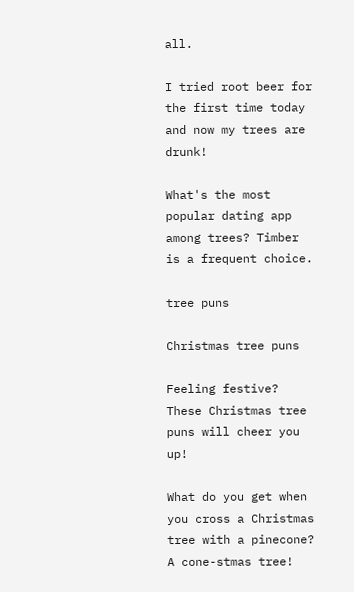all.

I tried root beer for the first time today and now my trees are drunk!

What's the most popular dating app among trees? Timber is a frequent choice.

tree puns

Christmas tree puns

Feeling festive? These Christmas tree puns will cheer you up!

What do you get when you cross a Christmas tree with a pinecone? A cone-stmas tree!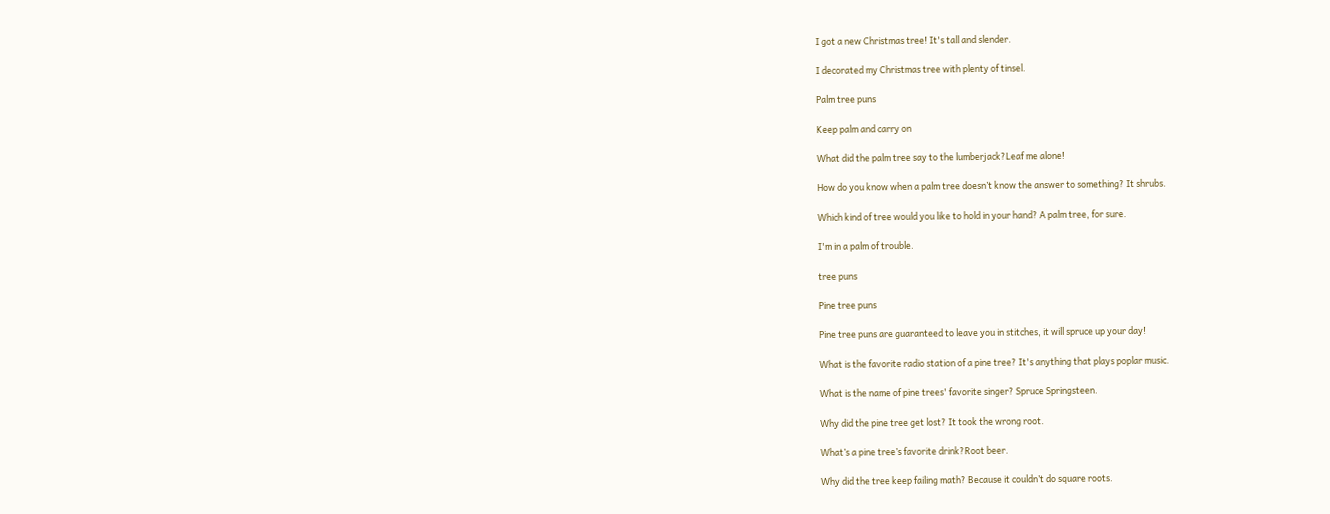I got a new Christmas tree! It's tall and slender.

I decorated my Christmas tree with plenty of tinsel.

Palm tree puns

Keep palm and carry on

What did the palm tree say to the lumberjack?Leaf me alone!

How do you know when a palm tree doesn’t know the answer to something? It shrubs.

Which kind of tree would you like to hold in your hand? A palm tree, for sure.

I'm in a palm of trouble.

tree puns

Pine tree puns

Pine tree puns are guaranteed to leave you in stitches, it will spruce up your day!

What is the favorite radio station of a pine tree? It's anything that plays poplar music.

What is the name of pine trees' favorite singer? Spruce Springsteen.

Why did the pine tree get lost? It took the wrong root.

What’s a pine tree’s favorite drink?Root beer.

Why did the tree keep failing math? Because it couldn’t do square roots.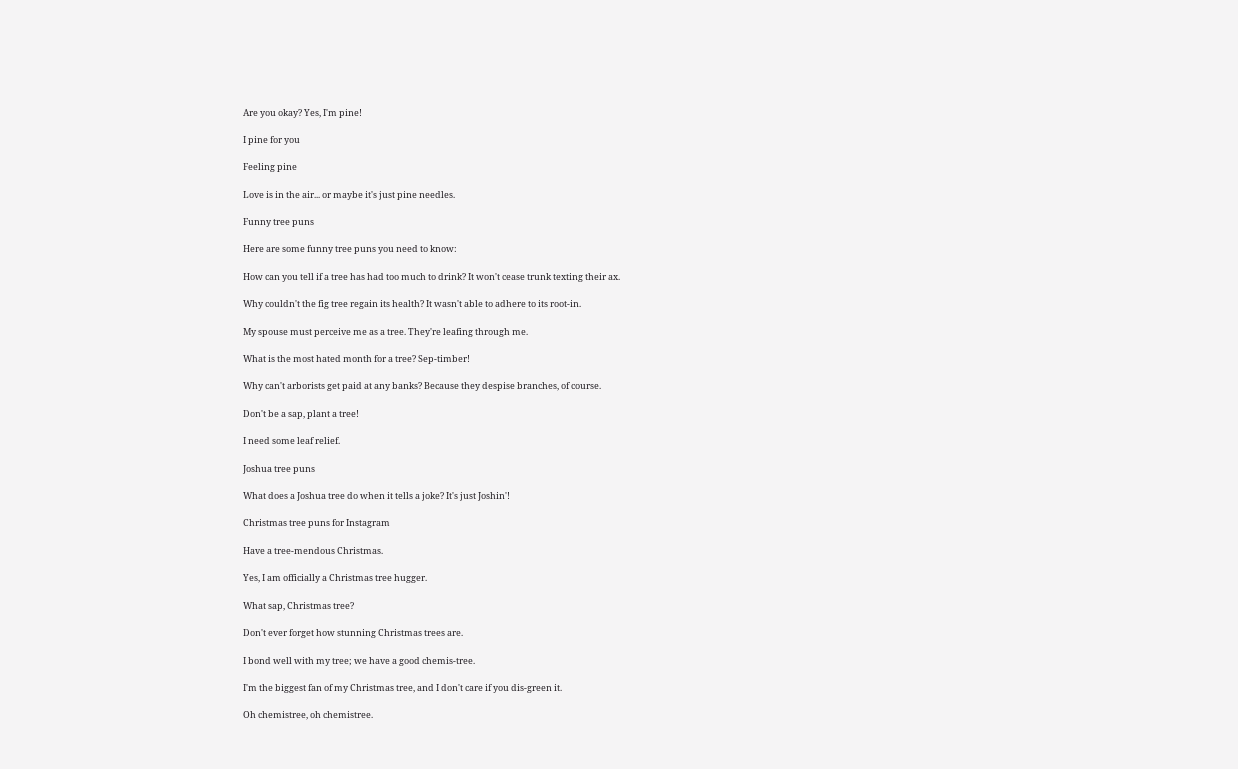Are you okay? Yes, I'm pine!

I pine for you

Feeling pine

Love is in the air... or maybe it's just pine needles.

Funny tree puns

Here are some funny tree puns you need to know:

How can you tell if a tree has had too much to drink? It won't cease trunk texting their ax.

Why couldn't the fig tree regain its health? It wasn't able to adhere to its root-in.

My spouse must perceive me as a tree. They're leafing through me.

What is the most hated month for a tree? Sep-timber!

Why can't arborists get paid at any banks? Because they despise branches, of course.

Don't be a sap, plant a tree!

I need some leaf relief.

Joshua tree puns

What does a Joshua tree do when it tells a joke? It's just Joshin'!

Christmas tree puns for Instagram

Have a tree-mendous Christmas.

Yes, I am officially a Christmas tree hugger.

What sap, Christmas tree?

Don't ever forget how stunning Christmas trees are.

I bond well with my tree; we have a good chemis-tree.

I'm the biggest fan of my Christmas tree, and I don't care if you dis-green it.

Oh chemistree, oh chemistree.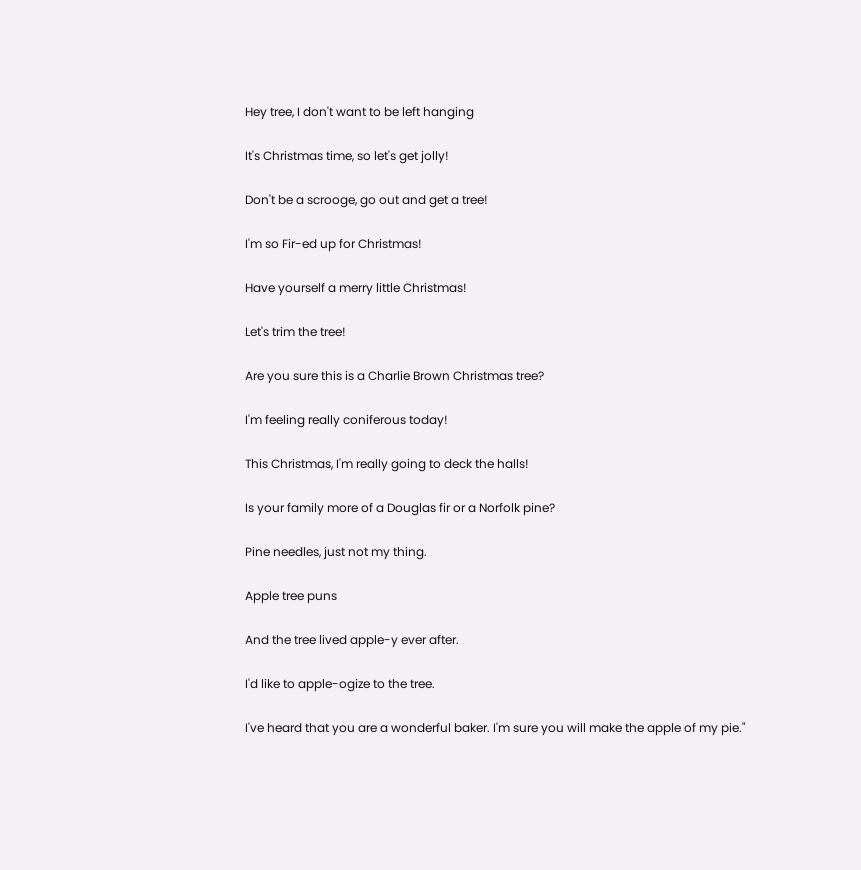Hey tree, I don't want to be left hanging

It's Christmas time, so let's get jolly!

Don't be a scrooge, go out and get a tree!

I'm so Fir-ed up for Christmas!

Have yourself a merry little Christmas!

Let's trim the tree!

Are you sure this is a Charlie Brown Christmas tree?

I'm feeling really coniferous today!

This Christmas, I'm really going to deck the halls!

Is your family more of a Douglas fir or a Norfolk pine?

Pine needles, just not my thing.

Apple tree puns

And the tree lived apple-y ever after.

I'd like to apple-ogize to the tree.

I've heard that you are a wonderful baker. I'm sure you will make the apple of my pie."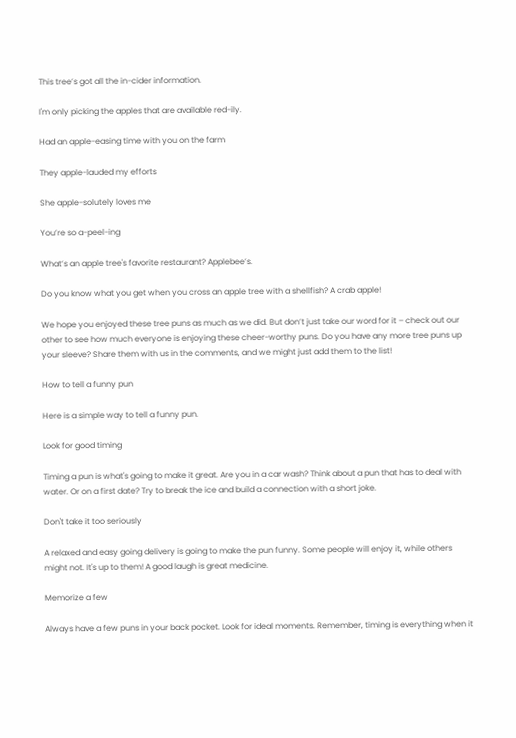This tree’s got all the in-cider information.

I'm only picking the apples that are available red-ily.

Had an apple-easing time with you on the farm

They apple-lauded my efforts

She apple-solutely loves me

You’re so a-peel-ing

What’s an apple tree's favorite restaurant? Applebee’s.

Do you know what you get when you cross an apple tree with a shellfish? A crab apple!

We hope you enjoyed these tree puns as much as we did. But don’t just take our word for it – check out our other to see how much everyone is enjoying these cheer-worthy puns. Do you have any more tree puns up your sleeve? Share them with us in the comments, and we might just add them to the list!

How to tell a funny pun

Here is a simple way to tell a funny pun.

Look for good timing

Timing a pun is what's going to make it great. Are you in a car wash? Think about a pun that has to deal with water. Or on a first date? Try to break the ice and build a connection with a short joke.

Don't take it too seriously

A relaxed and easy going delivery is going to make the pun funny. Some people will enjoy it, while others might not. It's up to them! A good laugh is great medicine.

Memorize a few

Always have a few puns in your back pocket. Look for ideal moments. Remember, timing is everything when it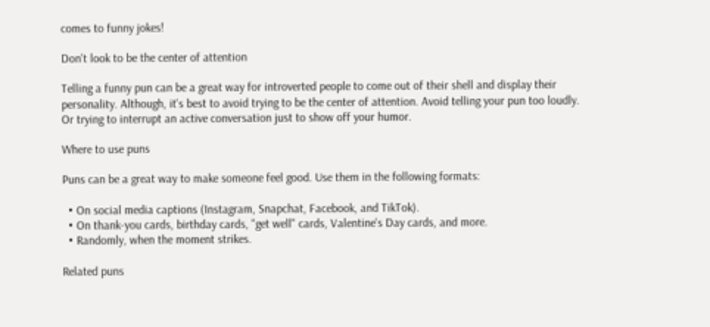comes to funny jokes!

Don't look to be the center of attention

Telling a funny pun can be a great way for introverted people to come out of their shell and display their personality. Although, it's best to avoid trying to be the center of attention. Avoid telling your pun too loudly. Or trying to interrupt an active conversation just to show off your humor.

Where to use puns

Puns can be a great way to make someone feel good. Use them in the following formats:

  • On social media captions (Instagram, Snapchat, Facebook, and TikTok).
  • On thank-you cards, birthday cards, "get well" cards, Valentine's Day cards, and more.
  • Randomly, when the moment strikes.

Related puns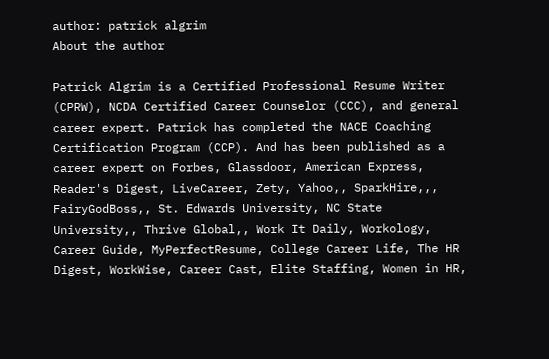author: patrick algrim
About the author

Patrick Algrim is a Certified Professional Resume Writer (CPRW), NCDA Certified Career Counselor (CCC), and general career expert. Patrick has completed the NACE Coaching Certification Program (CCP). And has been published as a career expert on Forbes, Glassdoor, American Express, Reader's Digest, LiveCareer, Zety, Yahoo,, SparkHire,,, FairyGodBoss,, St. Edwards University, NC State University,, Thrive Global,, Work It Daily, Workology, Career Guide, MyPerfectResume, College Career Life, The HR Digest, WorkWise, Career Cast, Elite Staffing, Women in HR,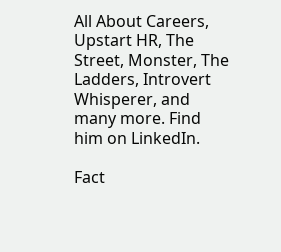All About Careers, Upstart HR, The Street, Monster, The Ladders, Introvert Whisperer, and many more. Find him on LinkedIn.

Fact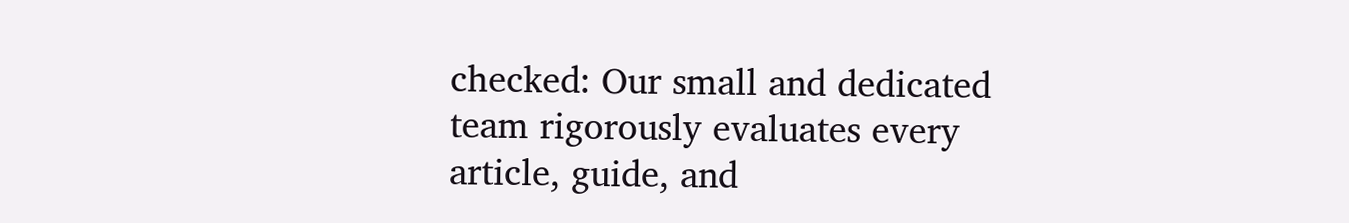checked: Our small and dedicated team rigorously evaluates every article, guide, and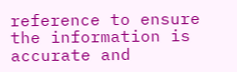reference to ensure the information is accurate and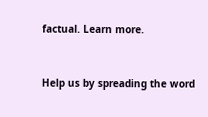factual. Learn more.


Help us by spreading the word